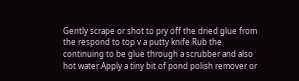Gently scrape or shot to pry off the dried glue from the respond to top v a putty knife.Rub the continuing to be glue through a scrubber and also hot water.Apply a tiny bit of pond polish remover or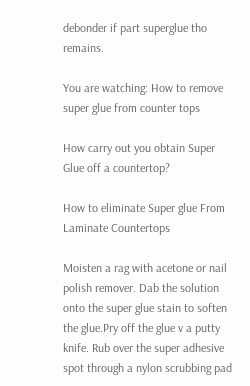debonder if part superglue tho remains.

You are watching: How to remove super glue from counter tops

How carry out you obtain Super Glue off a countertop?

How to eliminate Super glue From Laminate Countertops

Moisten a rag with acetone or nail polish remover. Dab the solution onto the super glue stain to soften the glue.Pry off the glue v a putty knife. Rub over the super adhesive spot through a nylon scrubbing pad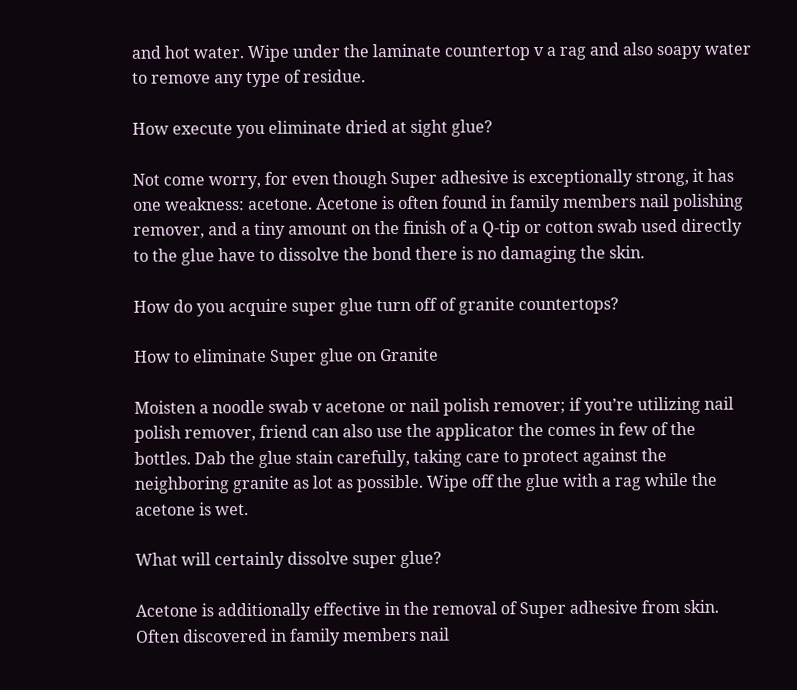and hot water. Wipe under the laminate countertop v a rag and also soapy water to remove any type of residue.

How execute you eliminate dried at sight glue?

Not come worry, for even though Super adhesive is exceptionally strong, it has one weakness: acetone. Acetone is often found in family members nail polishing remover, and a tiny amount on the finish of a Q-tip or cotton swab used directly to the glue have to dissolve the bond there is no damaging the skin.

How do you acquire super glue turn off of granite countertops?

How to eliminate Super glue on Granite

Moisten a noodle swab v acetone or nail polish remover; if you’re utilizing nail polish remover, friend can also use the applicator the comes in few of the bottles. Dab the glue stain carefully, taking care to protect against the neighboring granite as lot as possible. Wipe off the glue with a rag while the acetone is wet.

What will certainly dissolve super glue?

Acetone is additionally effective in the removal of Super adhesive from skin. Often discovered in family members nail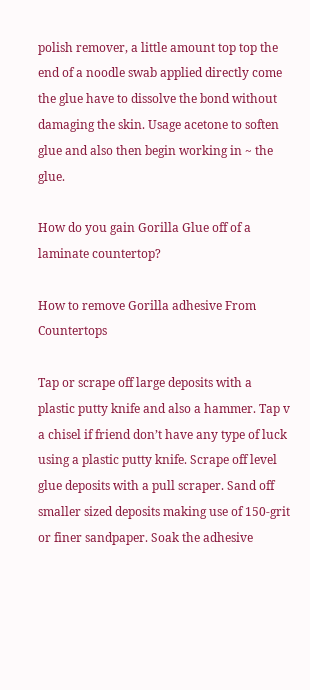polish remover, a little amount top top the end of a noodle swab applied directly come the glue have to dissolve the bond without damaging the skin. Usage acetone to soften glue and also then begin working in ~ the glue.

How do you gain Gorilla Glue off of a laminate countertop?

How to remove Gorilla adhesive From Countertops

Tap or scrape off large deposits with a plastic putty knife and also a hammer. Tap v a chisel if friend don’t have any type of luck using a plastic putty knife. Scrape off level glue deposits with a pull scraper. Sand off smaller sized deposits making use of 150-grit or finer sandpaper. Soak the adhesive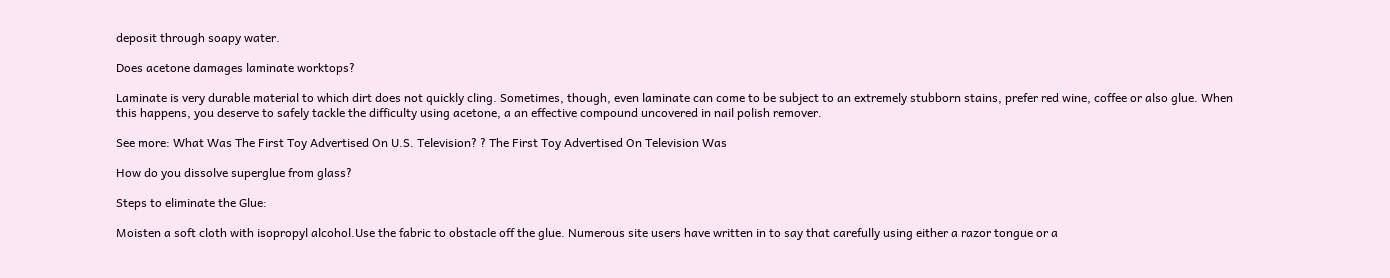deposit through soapy water.

Does acetone damages laminate worktops?

Laminate is very durable material to which dirt does not quickly cling. Sometimes, though, even laminate can come to be subject to an extremely stubborn stains, prefer red wine, coffee or also glue. When this happens, you deserve to safely tackle the difficulty using acetone, a an effective compound uncovered in nail polish remover.

See more: What Was The First Toy Advertised On U.S. Television? ? The First Toy Advertised On Television Was

How do you dissolve superglue from glass?

Steps to eliminate the Glue:

Moisten a soft cloth with isopropyl alcohol.Use the fabric to obstacle off the glue. Numerous site users have written in to say that carefully using either a razor tongue or a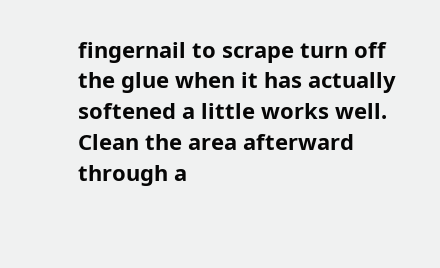fingernail to scrape turn off the glue when it has actually softened a little works well. Clean the area afterward through a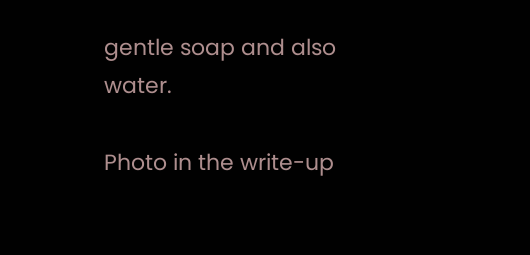gentle soap and also water.

Photo in the write-up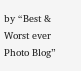by “Best & Worst ever Photo Blog”